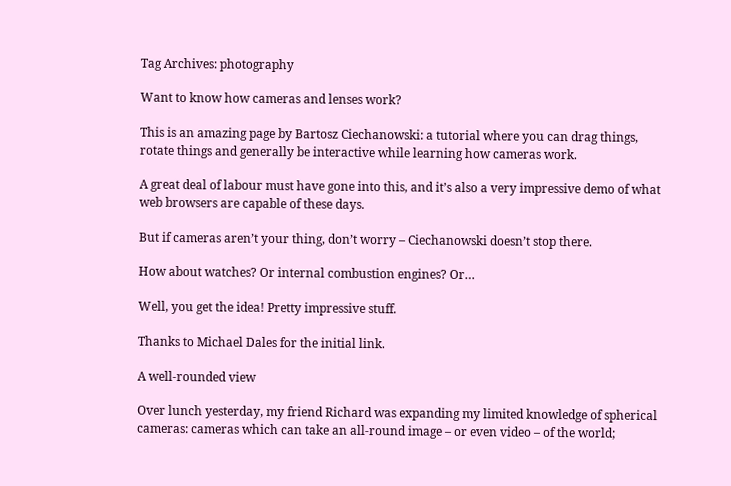Tag Archives: photography

Want to know how cameras and lenses work?

This is an amazing page by Bartosz Ciechanowski: a tutorial where you can drag things, rotate things and generally be interactive while learning how cameras work.

A great deal of labour must have gone into this, and it’s also a very impressive demo of what web browsers are capable of these days.

But if cameras aren’t your thing, don’t worry – Ciechanowski doesn’t stop there.

How about watches? Or internal combustion engines? Or…

Well, you get the idea! Pretty impressive stuff.

Thanks to Michael Dales for the initial link.

A well-rounded view

Over lunch yesterday, my friend Richard was expanding my limited knowledge of spherical cameras: cameras which can take an all-round image – or even video – of the world;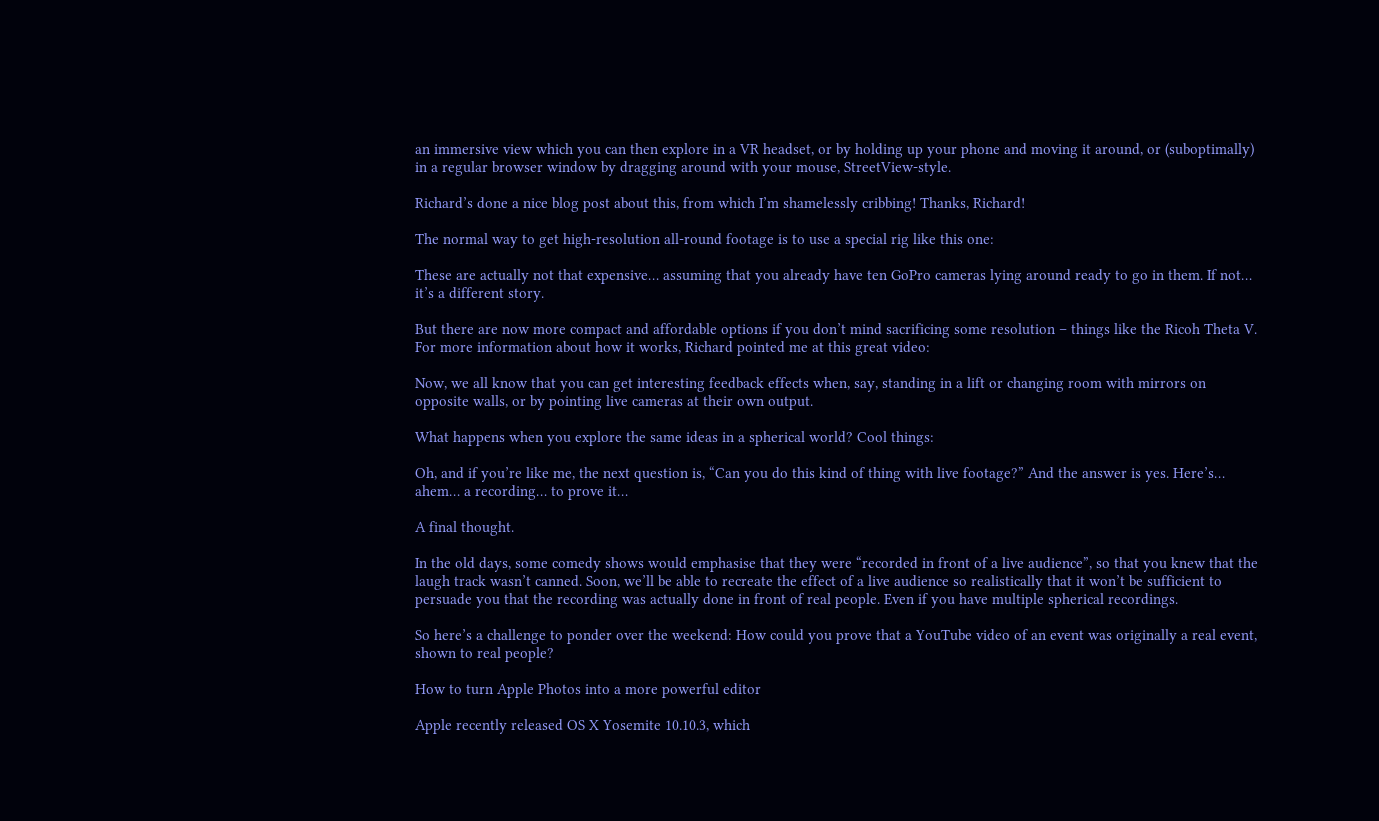an immersive view which you can then explore in a VR headset, or by holding up your phone and moving it around, or (suboptimally) in a regular browser window by dragging around with your mouse, StreetView-style.

Richard’s done a nice blog post about this, from which I’m shamelessly cribbing! Thanks, Richard!

The normal way to get high-resolution all-round footage is to use a special rig like this one:

These are actually not that expensive… assuming that you already have ten GoPro cameras lying around ready to go in them. If not… it’s a different story.

But there are now more compact and affordable options if you don’t mind sacrificing some resolution – things like the Ricoh Theta V. For more information about how it works, Richard pointed me at this great video:

Now, we all know that you can get interesting feedback effects when, say, standing in a lift or changing room with mirrors on opposite walls, or by pointing live cameras at their own output.

What happens when you explore the same ideas in a spherical world? Cool things:

Oh, and if you’re like me, the next question is, “Can you do this kind of thing with live footage?” And the answer is yes. Here’s… ahem… a recording… to prove it…

A final thought.

In the old days, some comedy shows would emphasise that they were “recorded in front of a live audience”, so that you knew that the laugh track wasn’t canned. Soon, we’ll be able to recreate the effect of a live audience so realistically that it won’t be sufficient to persuade you that the recording was actually done in front of real people. Even if you have multiple spherical recordings.

So here’s a challenge to ponder over the weekend: How could you prove that a YouTube video of an event was originally a real event, shown to real people?

How to turn Apple Photos into a more powerful editor

Apple recently released OS X Yosemite 10.10.3, which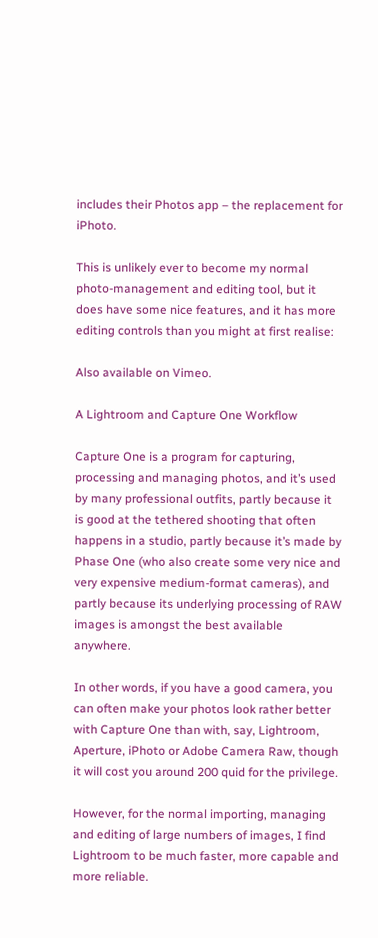includes their Photos app – the replacement for iPhoto.

This is unlikely ever to become my normal photo-management and editing tool, but it does have some nice features, and it has more editing controls than you might at first realise:

Also available on Vimeo.

A Lightroom and Capture One Workflow

Capture One is a program for capturing, processing and managing photos, and it’s used by many professional outfits, partly because it is good at the tethered shooting that often happens in a studio, partly because it’s made by Phase One (who also create some very nice and very expensive medium-format cameras), and partly because its underlying processing of RAW images is amongst the best available anywhere.

In other words, if you have a good camera, you can often make your photos look rather better with Capture One than with, say, Lightroom, Aperture, iPhoto or Adobe Camera Raw, though it will cost you around 200 quid for the privilege.

However, for the normal importing, managing and editing of large numbers of images, I find Lightroom to be much faster, more capable and more reliable.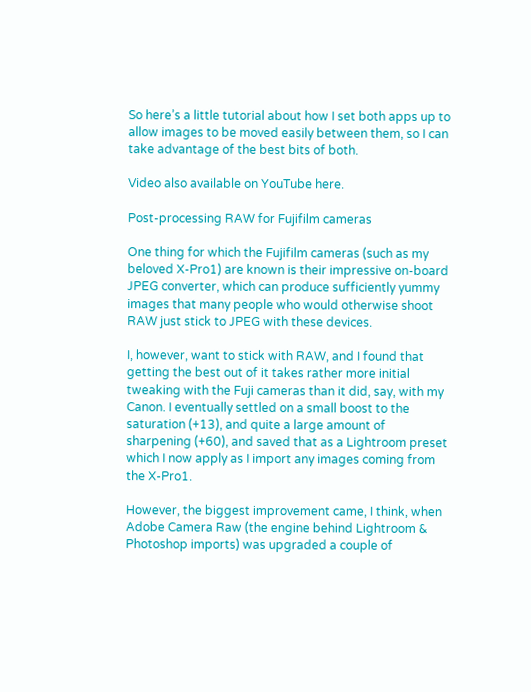So here’s a little tutorial about how I set both apps up to allow images to be moved easily between them, so I can take advantage of the best bits of both.

Video also available on YouTube here.

Post-processing RAW for Fujifilm cameras

One thing for which the Fujifilm cameras (such as my beloved X-Pro1) are known is their impressive on-board JPEG converter, which can produce sufficiently yummy images that many people who would otherwise shoot RAW just stick to JPEG with these devices.

I, however, want to stick with RAW, and I found that getting the best out of it takes rather more initial tweaking with the Fuji cameras than it did, say, with my Canon. I eventually settled on a small boost to the saturation (+13), and quite a large amount of sharpening (+60), and saved that as a Lightroom preset which I now apply as I import any images coming from the X-Pro1.

However, the biggest improvement came, I think, when Adobe Camera Raw (the engine behind Lightroom & Photoshop imports) was upgraded a couple of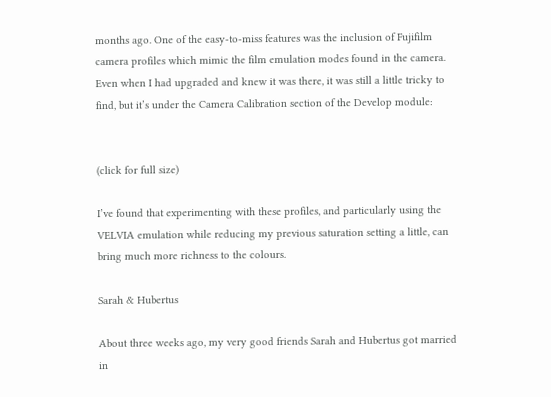months ago. One of the easy-to-miss features was the inclusion of Fujifilm camera profiles which mimic the film emulation modes found in the camera. Even when I had upgraded and knew it was there, it was still a little tricky to find, but it’s under the Camera Calibration section of the Develop module:


(click for full size)

I’ve found that experimenting with these profiles, and particularly using the VELVIA emulation while reducing my previous saturation setting a little, can bring much more richness to the colours.

Sarah & Hubertus

About three weeks ago, my very good friends Sarah and Hubertus got married in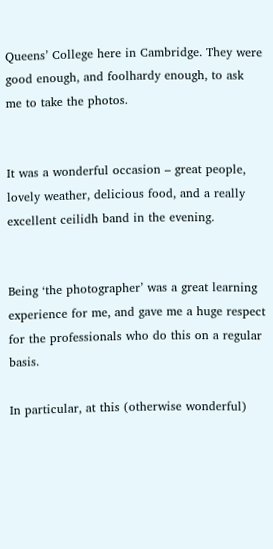Queens’ College here in Cambridge. They were good enough, and foolhardy enough, to ask me to take the photos.


It was a wonderful occasion – great people, lovely weather, delicious food, and a really excellent ceilidh band in the evening.


Being ‘the photographer’ was a great learning experience for me, and gave me a huge respect for the professionals who do this on a regular basis.

In particular, at this (otherwise wonderful)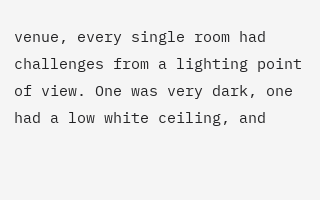venue, every single room had challenges from a lighting point of view. One was very dark, one had a low white ceiling, and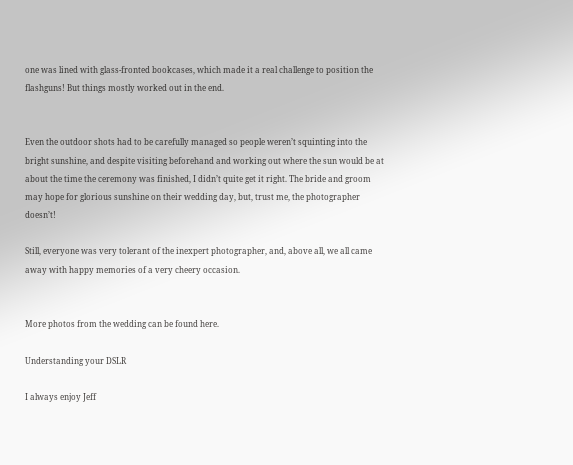one was lined with glass-fronted bookcases, which made it a real challenge to position the flashguns! But things mostly worked out in the end.


Even the outdoor shots had to be carefully managed so people weren’t squinting into the bright sunshine, and despite visiting beforehand and working out where the sun would be at about the time the ceremony was finished, I didn’t quite get it right. The bride and groom may hope for glorious sunshine on their wedding day, but, trust me, the photographer doesn’t!

Still, everyone was very tolerant of the inexpert photographer, and, above all, we all came away with happy memories of a very cheery occasion.


More photos from the wedding can be found here.

Understanding your DSLR

I always enjoy Jeff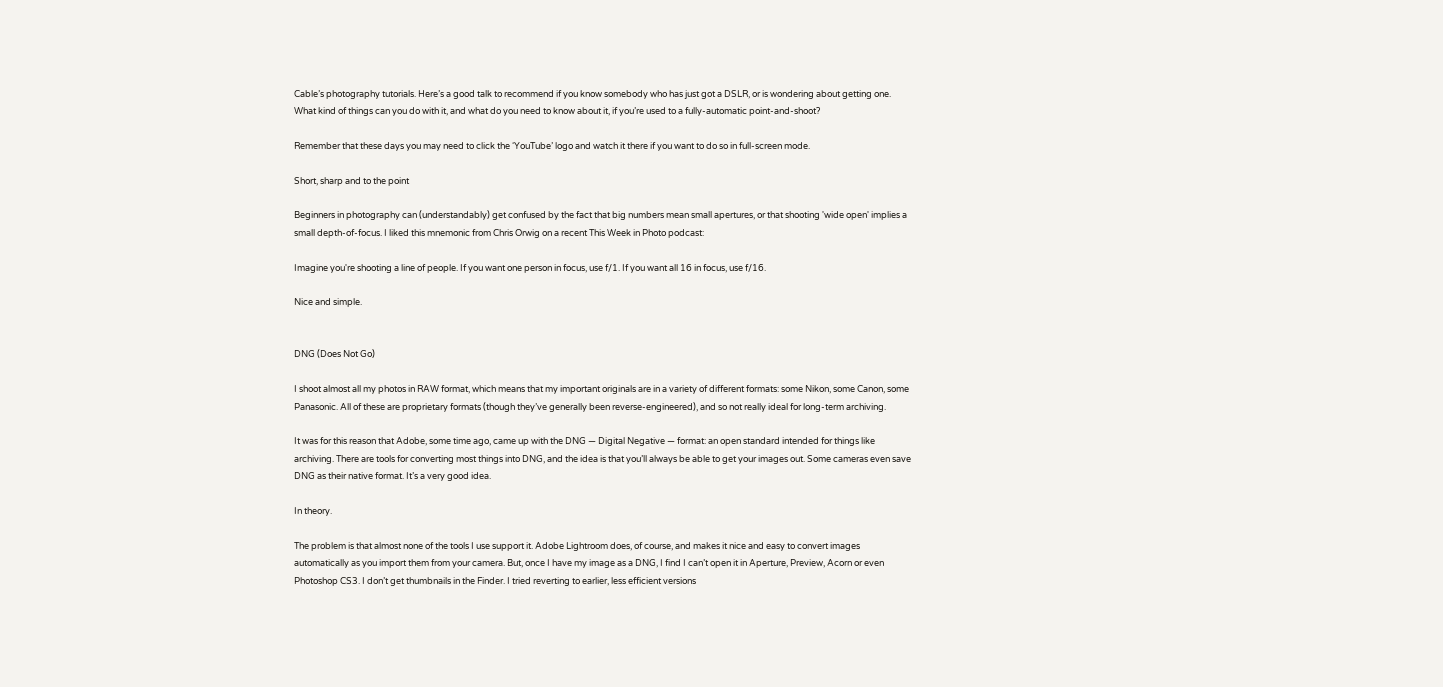Cable’s photography tutorials. Here’s a good talk to recommend if you know somebody who has just got a DSLR, or is wondering about getting one. What kind of things can you do with it, and what do you need to know about it, if you’re used to a fully-automatic point-and-shoot?

Remember that these days you may need to click the ‘YouTube’ logo and watch it there if you want to do so in full-screen mode.

Short, sharp and to the point

Beginners in photography can (understandably) get confused by the fact that big numbers mean small apertures, or that shooting 'wide open' implies a small depth-of-focus. I liked this mnemonic from Chris Orwig on a recent This Week in Photo podcast:

Imagine you're shooting a line of people. If you want one person in focus, use f/1. If you want all 16 in focus, use f/16.

Nice and simple.


DNG (Does Not Go)

I shoot almost all my photos in RAW format, which means that my important originals are in a variety of different formats: some Nikon, some Canon, some Panasonic. All of these are proprietary formats (though they’ve generally been reverse-engineered), and so not really ideal for long-term archiving.

It was for this reason that Adobe, some time ago, came up with the DNG — Digital Negative — format: an open standard intended for things like archiving. There are tools for converting most things into DNG, and the idea is that you’ll always be able to get your images out. Some cameras even save DNG as their native format. It’s a very good idea.

In theory.

The problem is that almost none of the tools I use support it. Adobe Lightroom does, of course, and makes it nice and easy to convert images automatically as you import them from your camera. But, once I have my image as a DNG, I find I can’t open it in Aperture, Preview, Acorn or even Photoshop CS3. I don’t get thumbnails in the Finder. I tried reverting to earlier, less efficient versions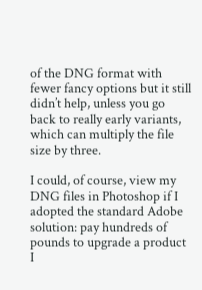of the DNG format with fewer fancy options but it still didn’t help, unless you go back to really early variants, which can multiply the file size by three.

I could, of course, view my DNG files in Photoshop if I adopted the standard Adobe solution: pay hundreds of pounds to upgrade a product I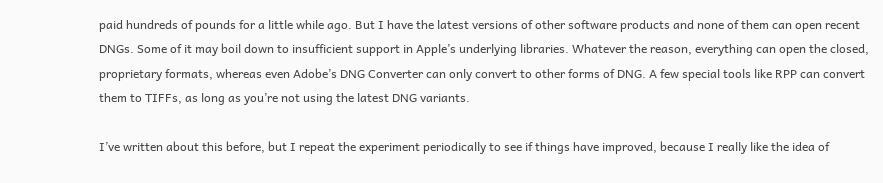paid hundreds of pounds for a little while ago. But I have the latest versions of other software products and none of them can open recent DNGs. Some of it may boil down to insufficient support in Apple’s underlying libraries. Whatever the reason, everything can open the closed, proprietary formats, whereas even Adobe’s DNG Converter can only convert to other forms of DNG. A few special tools like RPP can convert them to TIFFs, as long as you’re not using the latest DNG variants.

I’ve written about this before, but I repeat the experiment periodically to see if things have improved, because I really like the idea of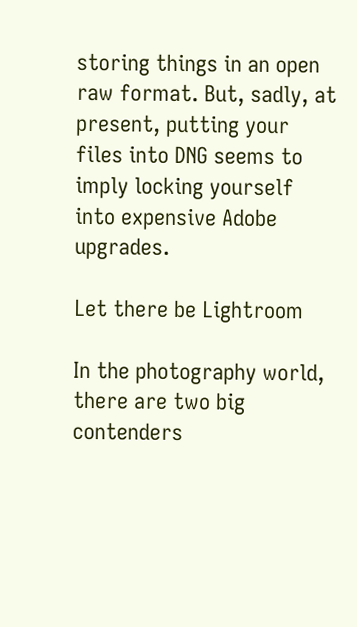storing things in an open raw format. But, sadly, at present, putting your files into DNG seems to imply locking yourself into expensive Adobe upgrades.

Let there be Lightroom

In the photography world, there are two big contenders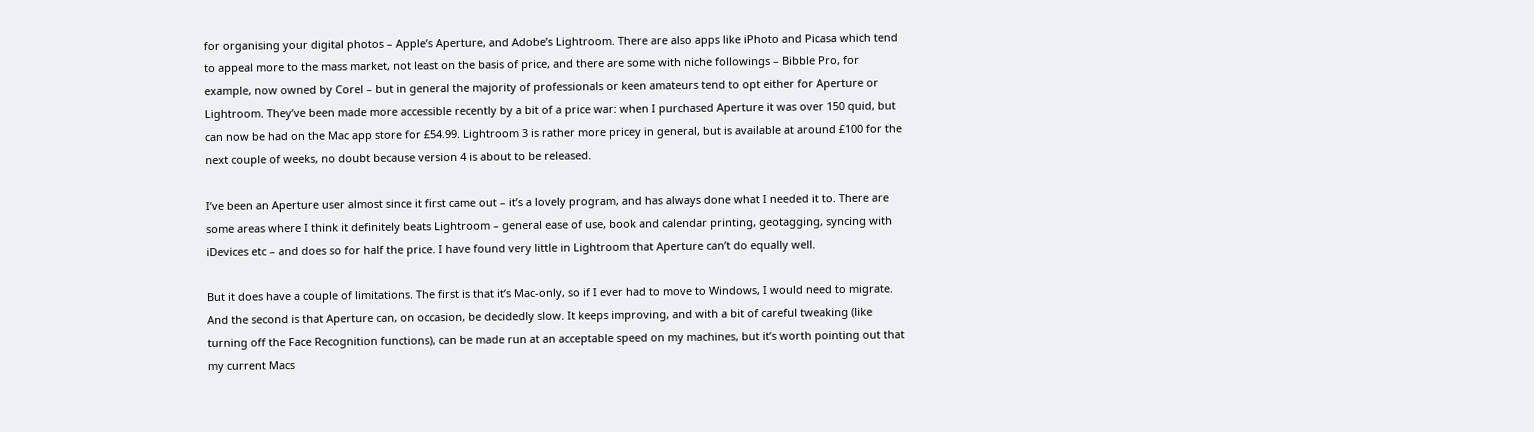for organising your digital photos – Apple’s Aperture, and Adobe’s Lightroom. There are also apps like iPhoto and Picasa which tend to appeal more to the mass market, not least on the basis of price, and there are some with niche followings – Bibble Pro, for example, now owned by Corel – but in general the majority of professionals or keen amateurs tend to opt either for Aperture or Lightroom. They’ve been made more accessible recently by a bit of a price war: when I purchased Aperture it was over 150 quid, but can now be had on the Mac app store for £54.99. Lightroom 3 is rather more pricey in general, but is available at around £100 for the next couple of weeks, no doubt because version 4 is about to be released.

I’ve been an Aperture user almost since it first came out – it’s a lovely program, and has always done what I needed it to. There are some areas where I think it definitely beats Lightroom – general ease of use, book and calendar printing, geotagging, syncing with iDevices etc – and does so for half the price. I have found very little in Lightroom that Aperture can’t do equally well.

But it does have a couple of limitations. The first is that it’s Mac-only, so if I ever had to move to Windows, I would need to migrate. And the second is that Aperture can, on occasion, be decidedly slow. It keeps improving, and with a bit of careful tweaking (like turning off the Face Recognition functions), can be made run at an acceptable speed on my machines, but it’s worth pointing out that my current Macs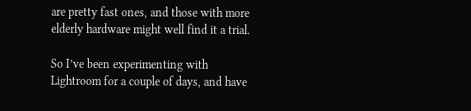are pretty fast ones, and those with more elderly hardware might well find it a trial.

So I’ve been experimenting with Lightroom for a couple of days, and have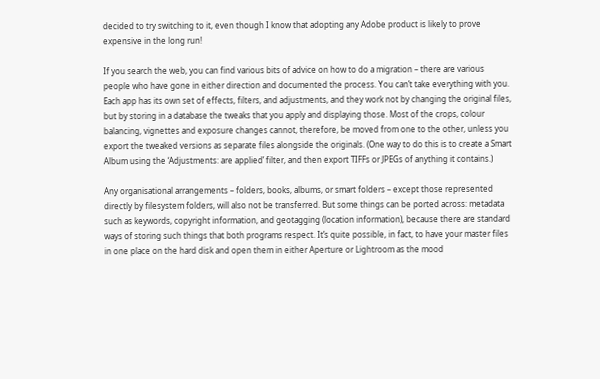decided to try switching to it, even though I know that adopting any Adobe product is likely to prove expensive in the long run!

If you search the web, you can find various bits of advice on how to do a migration – there are various people who have gone in either direction and documented the process. You can’t take everything with you. Each app has its own set of effects, filters, and adjustments, and they work not by changing the original files, but by storing in a database the tweaks that you apply and displaying those. Most of the crops, colour balancing, vignettes and exposure changes cannot, therefore, be moved from one to the other, unless you export the tweaked versions as separate files alongside the originals. (One way to do this is to create a Smart Album using the ‘Adjustments: are applied’ filter, and then export TIFFs or JPEGs of anything it contains.)

Any organisational arrangements – folders, books, albums, or smart folders – except those represented directly by filesystem folders, will also not be transferred. But some things can be ported across: metadata such as keywords, copyright information, and geotagging (location information), because there are standard ways of storing such things that both programs respect. It’s quite possible, in fact, to have your master files in one place on the hard disk and open them in either Aperture or Lightroom as the mood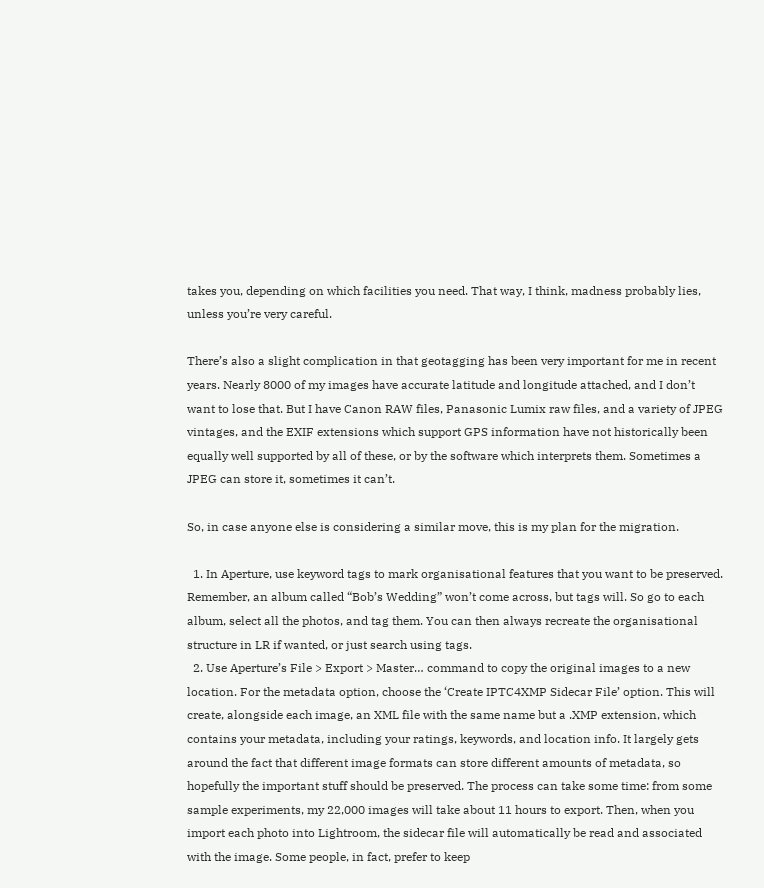takes you, depending on which facilities you need. That way, I think, madness probably lies, unless you’re very careful.

There’s also a slight complication in that geotagging has been very important for me in recent years. Nearly 8000 of my images have accurate latitude and longitude attached, and I don’t want to lose that. But I have Canon RAW files, Panasonic Lumix raw files, and a variety of JPEG vintages, and the EXIF extensions which support GPS information have not historically been equally well supported by all of these, or by the software which interprets them. Sometimes a JPEG can store it, sometimes it can’t.

So, in case anyone else is considering a similar move, this is my plan for the migration.

  1. In Aperture, use keyword tags to mark organisational features that you want to be preserved. Remember, an album called “Bob’s Wedding” won’t come across, but tags will. So go to each album, select all the photos, and tag them. You can then always recreate the organisational structure in LR if wanted, or just search using tags.
  2. Use Aperture’s File > Export > Master… command to copy the original images to a new location. For the metadata option, choose the ‘Create IPTC4XMP Sidecar File’ option. This will create, alongside each image, an XML file with the same name but a .XMP extension, which contains your metadata, including your ratings, keywords, and location info. It largely gets around the fact that different image formats can store different amounts of metadata, so hopefully the important stuff should be preserved. The process can take some time: from some sample experiments, my 22,000 images will take about 11 hours to export. Then, when you import each photo into Lightroom, the sidecar file will automatically be read and associated with the image. Some people, in fact, prefer to keep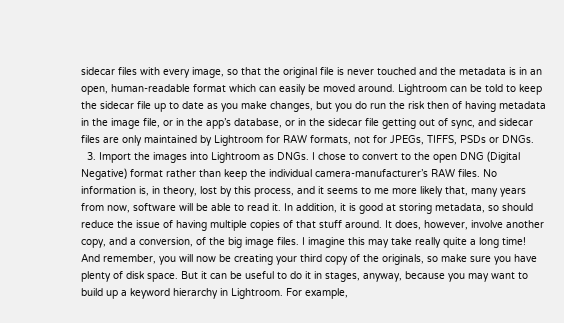sidecar files with every image, so that the original file is never touched and the metadata is in an open, human-readable format which can easily be moved around. Lightroom can be told to keep the sidecar file up to date as you make changes, but you do run the risk then of having metadata in the image file, or in the app’s database, or in the sidecar file getting out of sync, and sidecar files are only maintained by Lightroom for RAW formats, not for JPEGs, TIFFS, PSDs or DNGs.
  3. Import the images into Lightroom as DNGs. I chose to convert to the open DNG (Digital Negative) format rather than keep the individual camera-manufacturer’s RAW files. No information is, in theory, lost by this process, and it seems to me more likely that, many years from now, software will be able to read it. In addition, it is good at storing metadata, so should reduce the issue of having multiple copies of that stuff around. It does, however, involve another copy, and a conversion, of the big image files. I imagine this may take really quite a long time! And remember, you will now be creating your third copy of the originals, so make sure you have plenty of disk space. But it can be useful to do it in stages, anyway, because you may want to build up a keyword hierarchy in Lightroom. For example,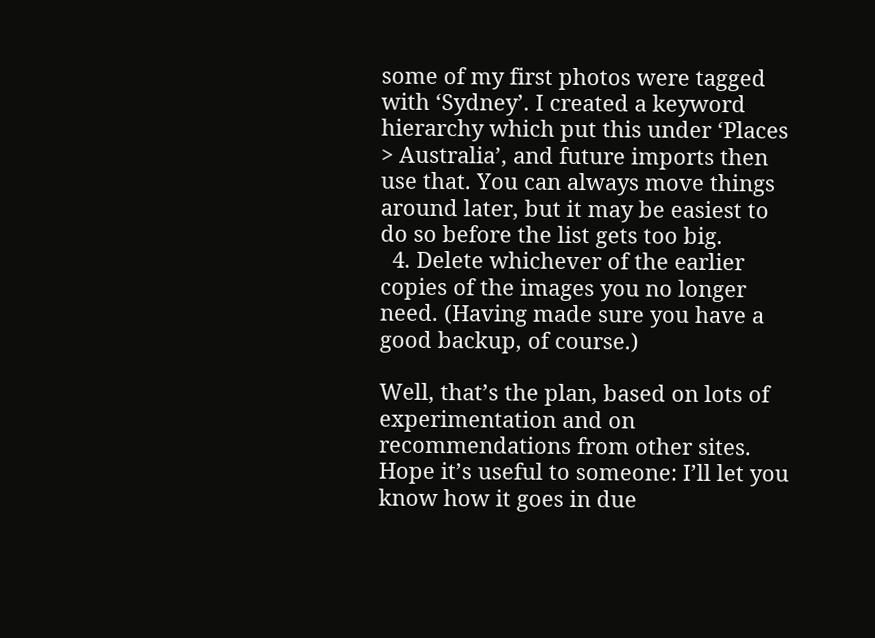some of my first photos were tagged with ‘Sydney’. I created a keyword hierarchy which put this under ‘Places > Australia’, and future imports then use that. You can always move things around later, but it may be easiest to do so before the list gets too big.
  4. Delete whichever of the earlier copies of the images you no longer need. (Having made sure you have a good backup, of course.)

Well, that’s the plan, based on lots of experimentation and on recommendations from other sites. Hope it’s useful to someone: I’ll let you know how it goes in due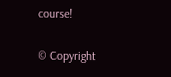course!

© Copyright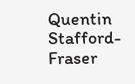Quentin Stafford-Fraser